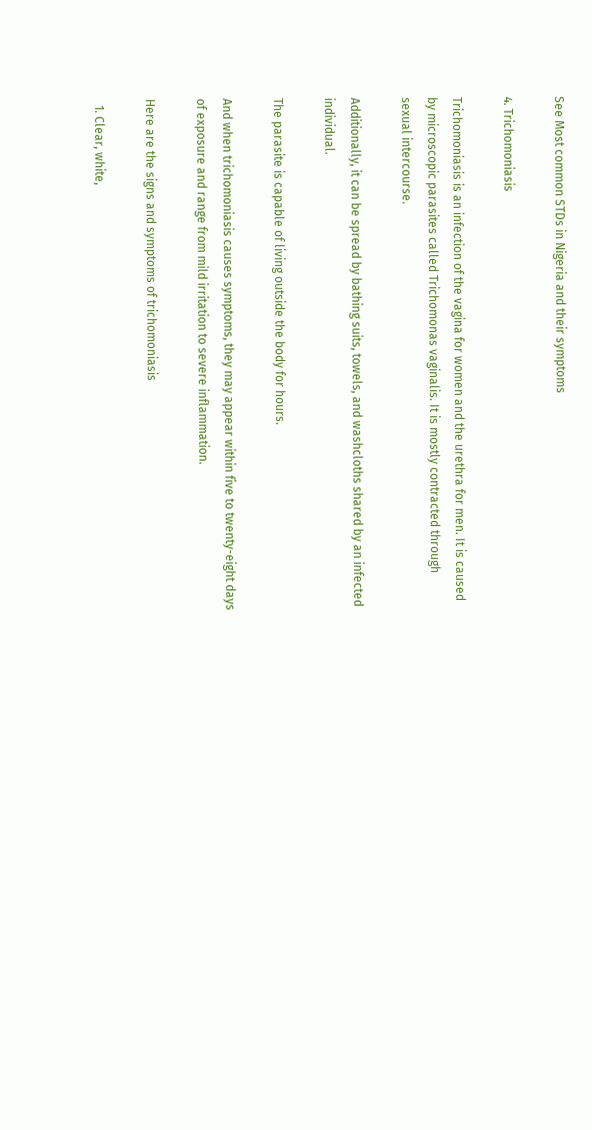See Most common STDs in Nigeria and their symptoms

4. Trichomoniasis

Trichomoniasis is an infection of the vagina for women and the urethra for men. It is caused by microscopic parasites called Trichomonas vaginalis. It is mostly contracted through sexual intercourse.

Additionally, it can be spread by bathing suits, towels, and washcloths shared by an infected individual.

The parasite is capable of living outside the body for hours.

And when trichomoniasis causes symptoms, they may appear within five to twenty-eight days of exposure and range from mild irritation to severe inflammation.

Here are the signs and symptoms of trichomoniasis

  1. Clear, white,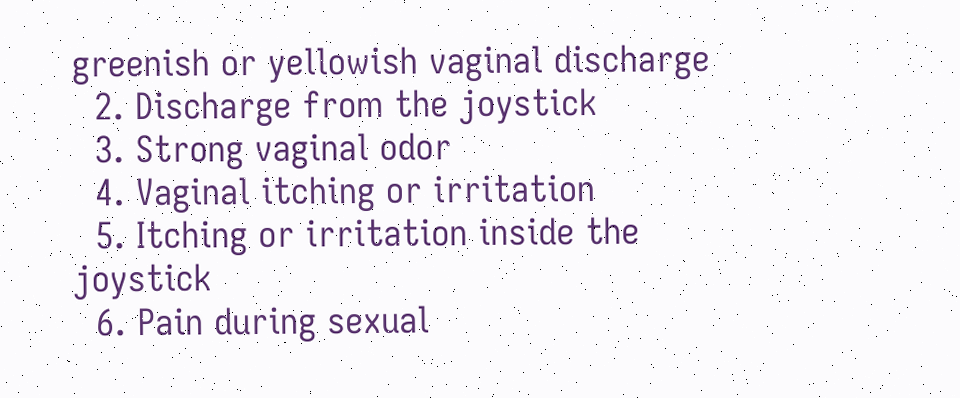greenish or yellowish vaginal discharge
  2. Discharge from the joystick
  3. Strong vaginal odor
  4. Vaginal itching or irritation
  5. Itching or irritation inside the joystick
  6. Pain during sexual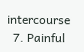intercourse
  7. Painful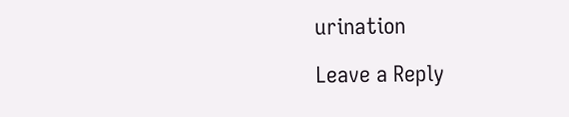urination

Leave a Reply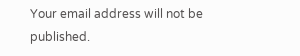Your email address will not be published.